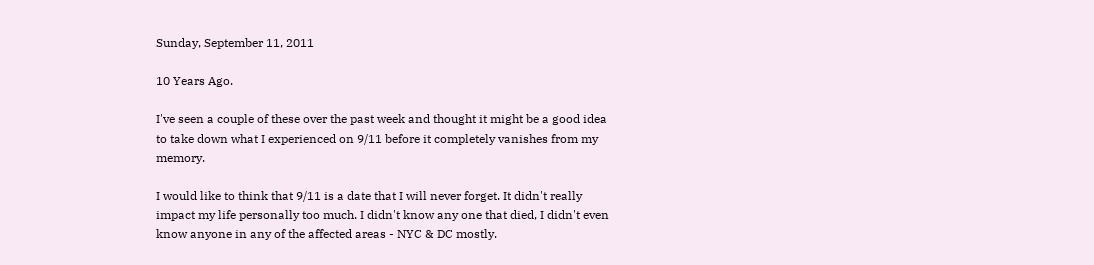Sunday, September 11, 2011

10 Years Ago.

I've seen a couple of these over the past week and thought it might be a good idea to take down what I experienced on 9/11 before it completely vanishes from my memory.

I would like to think that 9/11 is a date that I will never forget. It didn't really impact my life personally too much. I didn't know any one that died, I didn't even know anyone in any of the affected areas - NYC & DC mostly.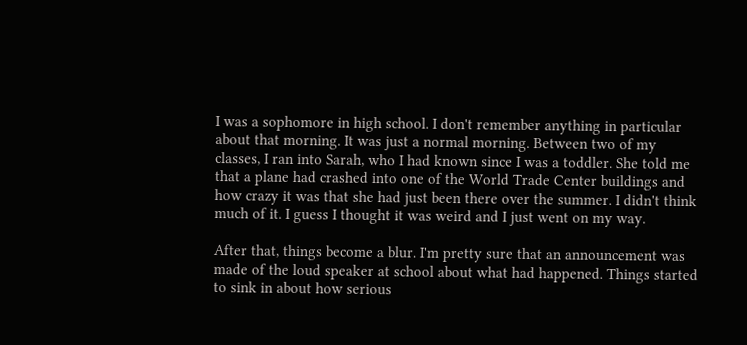I was a sophomore in high school. I don't remember anything in particular about that morning. It was just a normal morning. Between two of my classes, I ran into Sarah, who I had known since I was a toddler. She told me that a plane had crashed into one of the World Trade Center buildings and how crazy it was that she had just been there over the summer. I didn't think much of it. I guess I thought it was weird and I just went on my way.

After that, things become a blur. I'm pretty sure that an announcement was made of the loud speaker at school about what had happened. Things started to sink in about how serious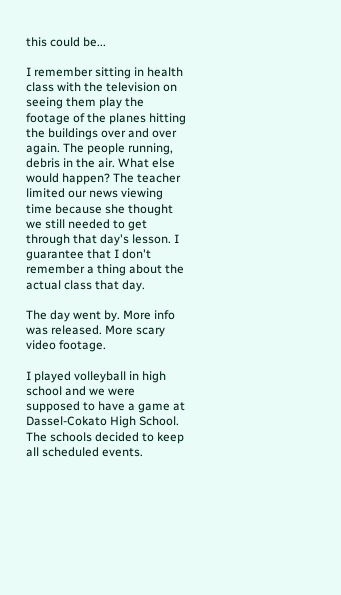this could be...

I remember sitting in health class with the television on seeing them play the footage of the planes hitting the buildings over and over again. The people running, debris in the air. What else would happen? The teacher limited our news viewing time because she thought we still needed to get through that day's lesson. I guarantee that I don't remember a thing about the actual class that day.

The day went by. More info was released. More scary video footage.

I played volleyball in high school and we were supposed to have a game at Dassel-Cokato High School. The schools decided to keep all scheduled events.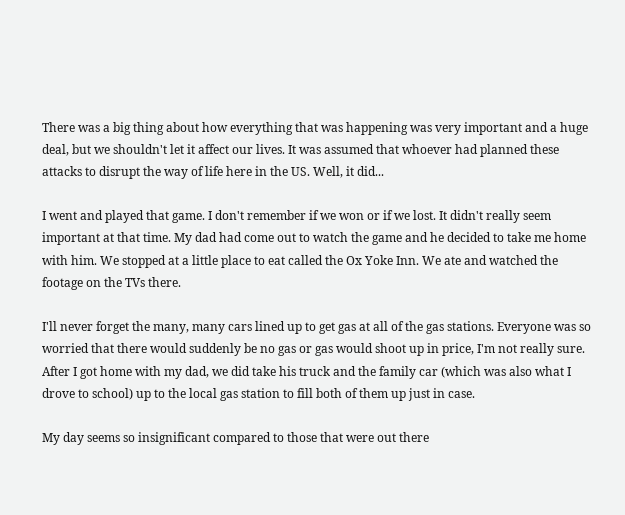There was a big thing about how everything that was happening was very important and a huge deal, but we shouldn't let it affect our lives. It was assumed that whoever had planned these attacks to disrupt the way of life here in the US. Well, it did...

I went and played that game. I don't remember if we won or if we lost. It didn't really seem important at that time. My dad had come out to watch the game and he decided to take me home with him. We stopped at a little place to eat called the Ox Yoke Inn. We ate and watched the footage on the TVs there.

I'll never forget the many, many cars lined up to get gas at all of the gas stations. Everyone was so worried that there would suddenly be no gas or gas would shoot up in price, I'm not really sure. After I got home with my dad, we did take his truck and the family car (which was also what I drove to school) up to the local gas station to fill both of them up just in case.

My day seems so insignificant compared to those that were out there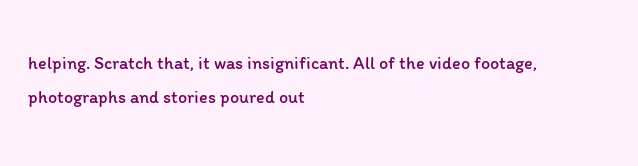helping. Scratch that, it was insignificant. All of the video footage, photographs and stories poured out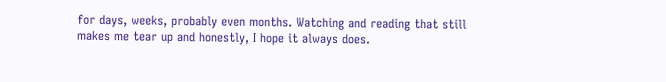for days, weeks, probably even months. Watching and reading that still makes me tear up and honestly, I hope it always does.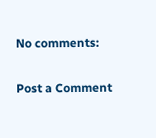No comments:

Post a Comment